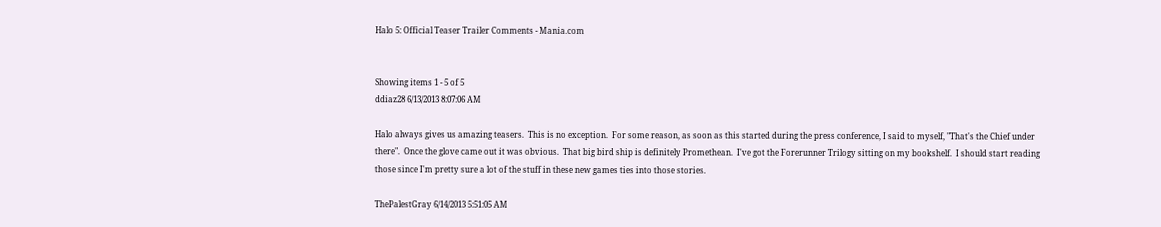Halo 5: Official Teaser Trailer Comments - Mania.com


Showing items 1 - 5 of 5
ddiaz28 6/13/2013 8:07:06 AM

Halo always gives us amazing teasers.  This is no exception.  For some reason, as soon as this started during the press conference, I said to myself, "That's the Chief under there".  Once the glove came out it was obvious.  That big bird ship is definitely Promethean.  I've got the Forerunner Trilogy sitting on my bookshelf.  I should start reading those since I'm pretty sure a lot of the stuff in these new games ties into those stories.

ThePalestGray 6/14/2013 5:51:05 AM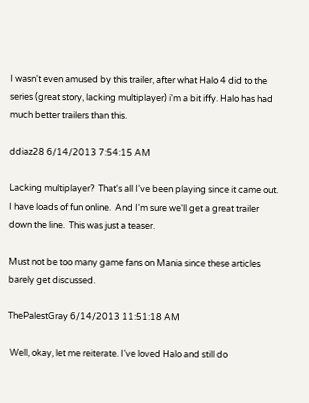I wasn't even amused by this trailer, after what Halo 4 did to the series (great story, lacking multiplayer) i'm a bit iffy. Halo has had much better trailers than this.

ddiaz28 6/14/2013 7:54:15 AM

Lacking multiplayer?  That's all I've been playing since it came out.  I have loads of fun online.  And I'm sure we'll get a great trailer down the line.  This was just a teaser.

Must not be too many game fans on Mania since these articles barely get discussed.

ThePalestGray 6/14/2013 11:51:18 AM

 Well, okay, let me reiterate. I've loved Halo and still do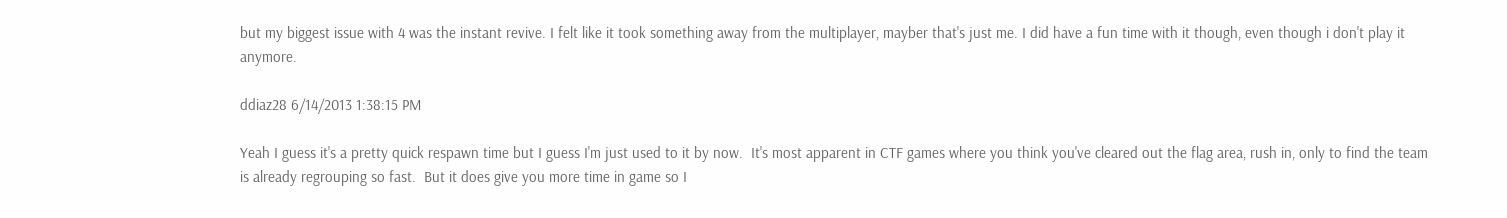but my biggest issue with 4 was the instant revive. I felt like it took something away from the multiplayer, mayber that's just me. I did have a fun time with it though, even though i don't play it anymore.

ddiaz28 6/14/2013 1:38:15 PM

Yeah I guess it's a pretty quick respawn time but I guess I'm just used to it by now.  It's most apparent in CTF games where you think you've cleared out the flag area, rush in, only to find the team is already regrouping so fast.  But it does give you more time in game so I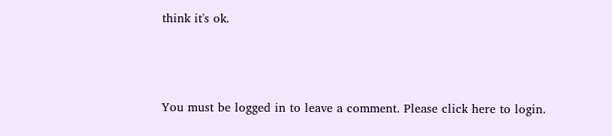think it's ok.



You must be logged in to leave a comment. Please click here to login.